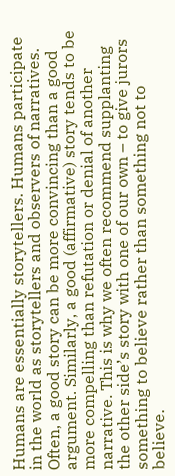Humans are essentially storytellers. Humans participate in the world as storytellers and observers of narratives. Often, a good story can be more convincing than a good argument. Similarly, a good (affirmative) story tends to be more compelling than refutation or denial of another narrative. This is why we often recommend supplanting the other side’s story with one of our own – to give jurors something to believe rather than something not to believe.